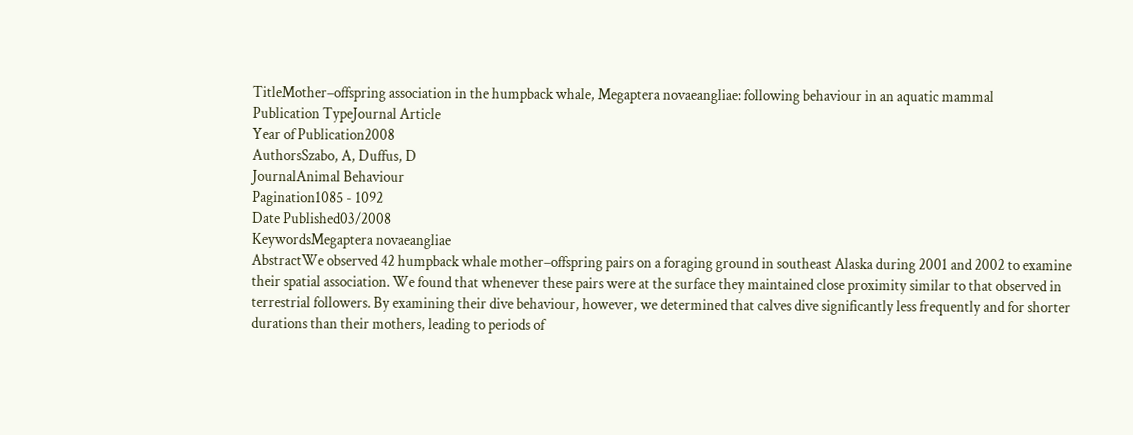TitleMother–offspring association in the humpback whale, Megaptera novaeangliae: following behaviour in an aquatic mammal
Publication TypeJournal Article
Year of Publication2008
AuthorsSzabo, A, Duffus, D
JournalAnimal Behaviour
Pagination1085 - 1092
Date Published03/2008
KeywordsMegaptera novaeangliae
AbstractWe observed 42 humpback whale mother–offspring pairs on a foraging ground in southeast Alaska during 2001 and 2002 to examine their spatial association. We found that whenever these pairs were at the surface they maintained close proximity similar to that observed in terrestrial followers. By examining their dive behaviour, however, we determined that calves dive significantly less frequently and for shorter durations than their mothers, leading to periods of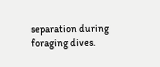separation during foraging dives.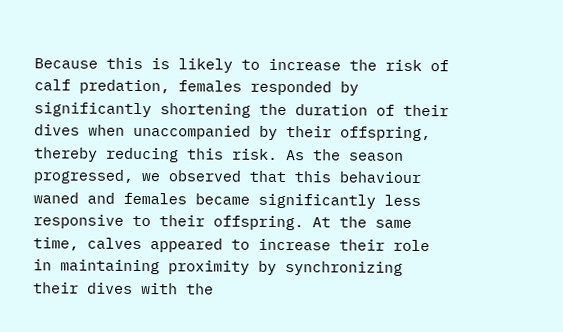Because this is likely to increase the risk of calf predation, females responded by significantly shortening the duration of their dives when unaccompanied by their offspring, thereby reducing this risk. As the season progressed, we observed that this behaviour waned and females became significantly less responsive to their offspring. At the same time, calves appeared to increase their role in maintaining proximity by synchronizing their dives with the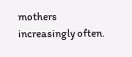mothers increasingly often.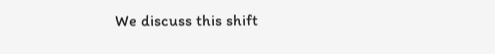We discuss this shift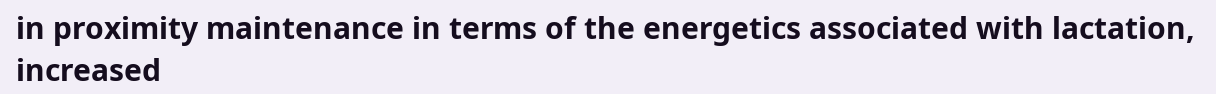in proximity maintenance in terms of the energetics associated with lactation, increased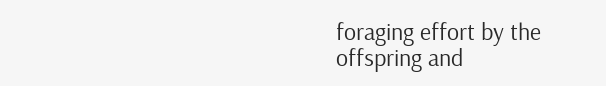foraging effort by the offspring and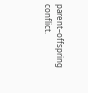parent–offspring conflict.